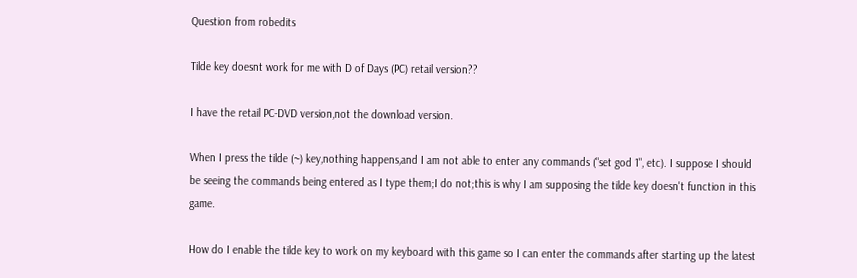Question from robedits

Tilde key doesnt work for me with D of Days (PC) retail version??

I have the retail PC-DVD version,not the download version.

When I press the tilde (~) key,nothing happens,and I am not able to enter any commands ("set god 1", etc). I suppose I should be seeing the commands being entered as I type them;I do not;this is why I am supposing the tilde key doesn't function in this game.

How do I enable the tilde key to work on my keyboard with this game so I can enter the commands after starting up the latest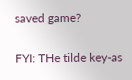saved game?

FYI: THe tilde key-as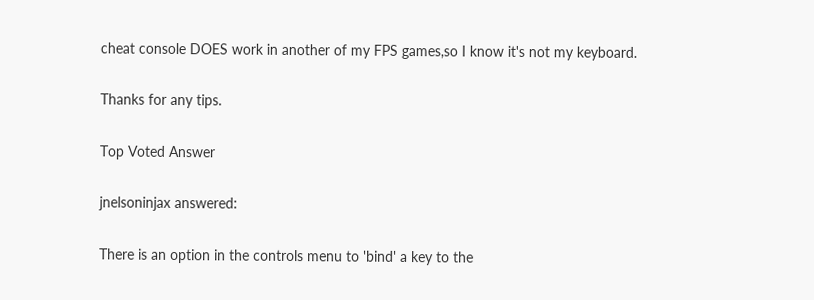cheat console DOES work in another of my FPS games,so I know it's not my keyboard.

Thanks for any tips.

Top Voted Answer

jnelsoninjax answered:

There is an option in the controls menu to 'bind' a key to the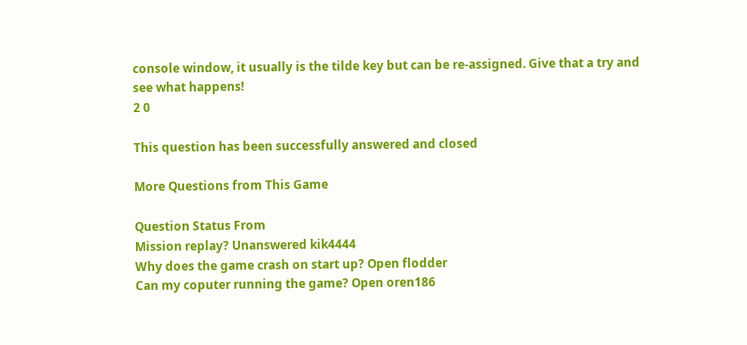console window, it usually is the tilde key but can be re-assigned. Give that a try and see what happens!
2 0

This question has been successfully answered and closed

More Questions from This Game

Question Status From
Mission replay? Unanswered kik4444
Why does the game crash on start up? Open flodder
Can my coputer running the game? Open oren186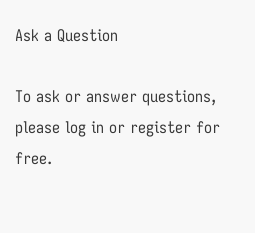Ask a Question

To ask or answer questions, please log in or register for free.